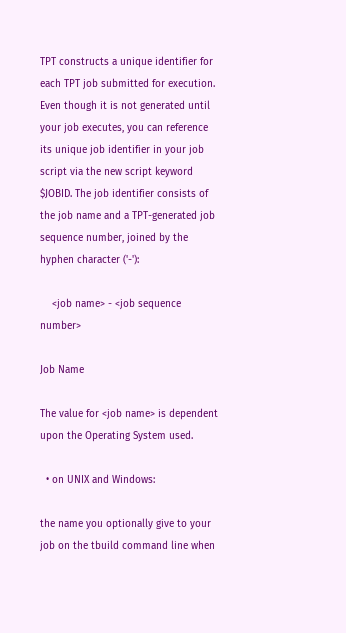TPT constructs a unique identifier for each TPT job submitted for execution. Even though it is not generated until your job executes, you can reference its unique job identifier in your job script via the new script keyword $JOBID. The job identifier consists of the job name and a TPT-generated job sequence number, joined by the hyphen character ('-'):

    <job name> - <job sequence number>

Job Name

The value for <job name> is dependent upon the Operating System used.

  • on UNIX and Windows:

the name you optionally give to your job on the tbuild command line when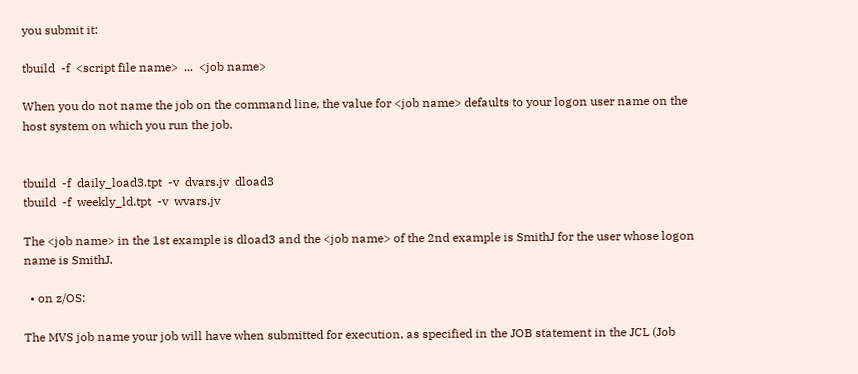you submit it:

tbuild  -f  <script file name>  ...  <job name>

When you do not name the job on the command line, the value for <job name> defaults to your logon user name on the host system on which you run the job.


tbuild  -f  daily_load3.tpt  -v  dvars.jv  dload3
tbuild  -f  weekly_ld.tpt  -v  wvars.jv

The <job name> in the 1st example is dload3 and the <job name> of the 2nd example is SmithJ for the user whose logon name is SmithJ.

  • on z/OS:

The MVS job name your job will have when submitted for execution, as specified in the JOB statement in the JCL (Job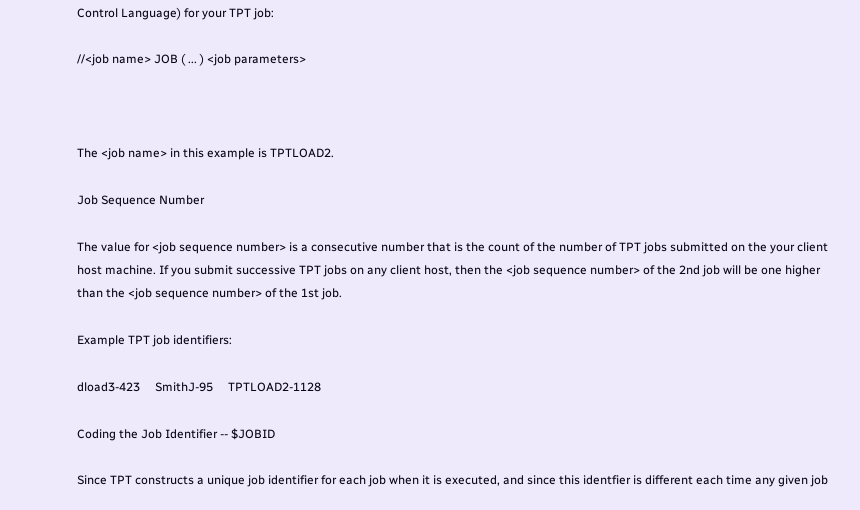Control Language) for your TPT job:

//<job name> JOB ( ... ) <job parameters>



The <job name> in this example is TPTLOAD2.

Job Sequence Number

The value for <job sequence number> is a consecutive number that is the count of the number of TPT jobs submitted on the your client host machine. If you submit successive TPT jobs on any client host, then the <job sequence number> of the 2nd job will be one higher than the <job sequence number> of the 1st job.

Example TPT job identifiers:

dload3-423     SmithJ-95     TPTLOAD2-1128

Coding the Job Identifier -- $JOBID

Since TPT constructs a unique job identifier for each job when it is executed, and since this identfier is different each time any given job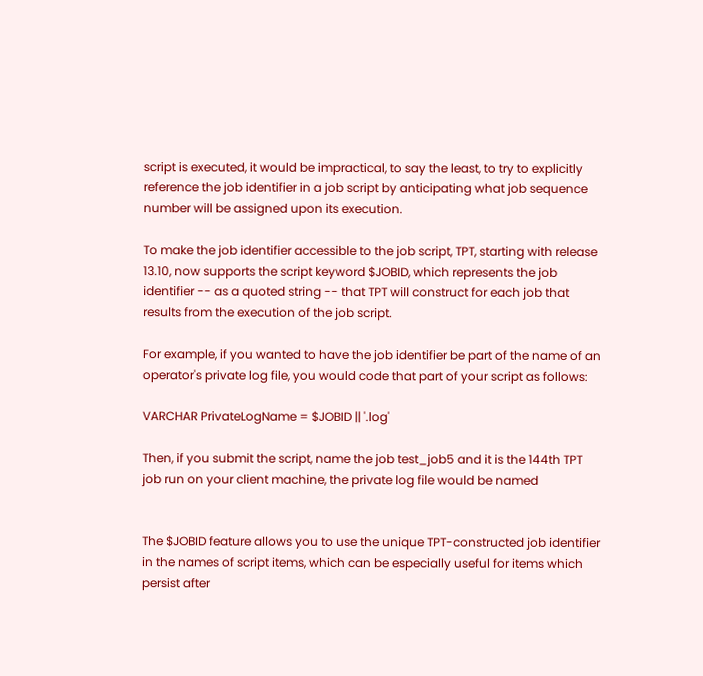script is executed, it would be impractical, to say the least, to try to explicitly reference the job identifier in a job script by anticipating what job sequence number will be assigned upon its execution.

To make the job identifier accessible to the job script, TPT, starting with release 13.10, now supports the script keyword $JOBID, which represents the job identifier -- as a quoted string -- that TPT will construct for each job that results from the execution of the job script.

For example, if you wanted to have the job identifier be part of the name of an operator's private log file, you would code that part of your script as follows:

VARCHAR PrivateLogName = $JOBID || '.log'

Then, if you submit the script, name the job test_job5 and it is the 144th TPT job run on your client machine, the private log file would be named


The $JOBID feature allows you to use the unique TPT-constructed job identifier in the names of script items, which can be especially useful for items which persist after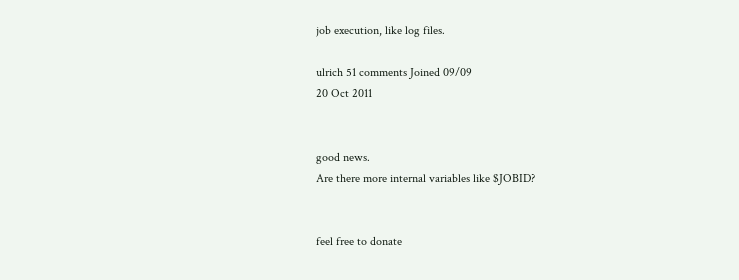job execution, like log files.

ulrich 51 comments Joined 09/09
20 Oct 2011


good news.
Are there more internal variables like $JOBID?


feel free to donate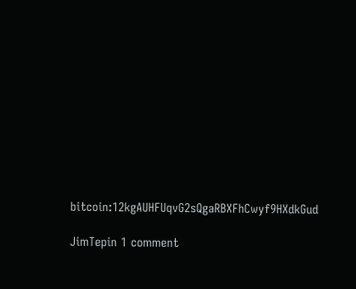bitcoin:12kgAUHFUqvG2sQgaRBXFhCwyf9HXdkGud

JimTepin 1 comment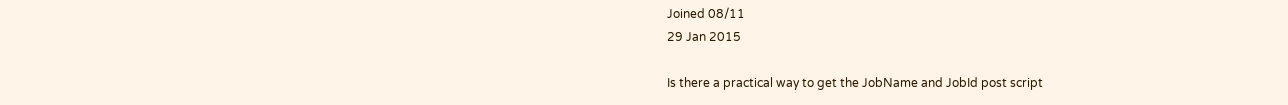Joined 08/11
29 Jan 2015

Is there a practical way to get the JobName and JobId post script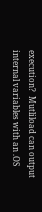execution?  Mutliload can output internal variables with an .OS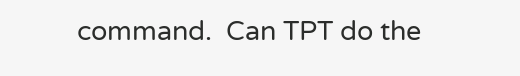command.  Can TPT do the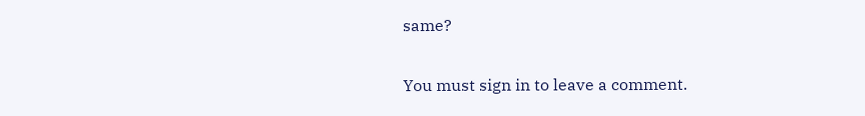same?

You must sign in to leave a comment.